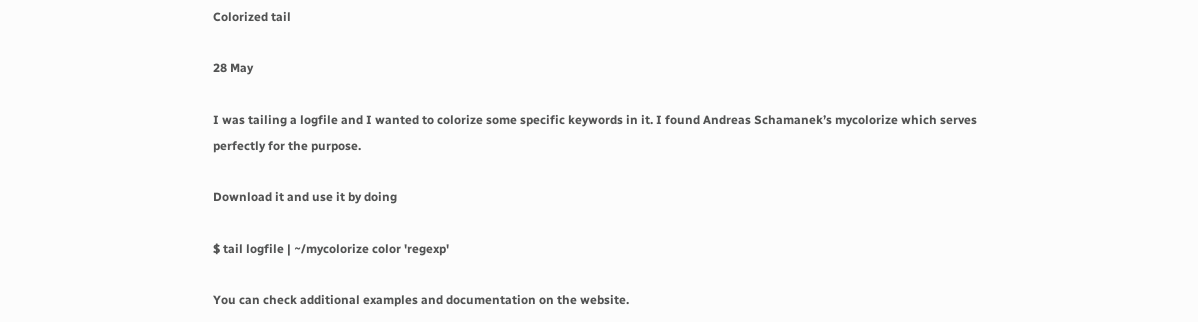Colorized tail

28 May

I was tailing a logfile and I wanted to colorize some specific keywords in it. I found Andreas Schamanek’s mycolorize which serves perfectly for the purpose.

Download it and use it by doing

$ tail logfile | ~/mycolorize color 'regexp'

You can check additional examples and documentation on the website.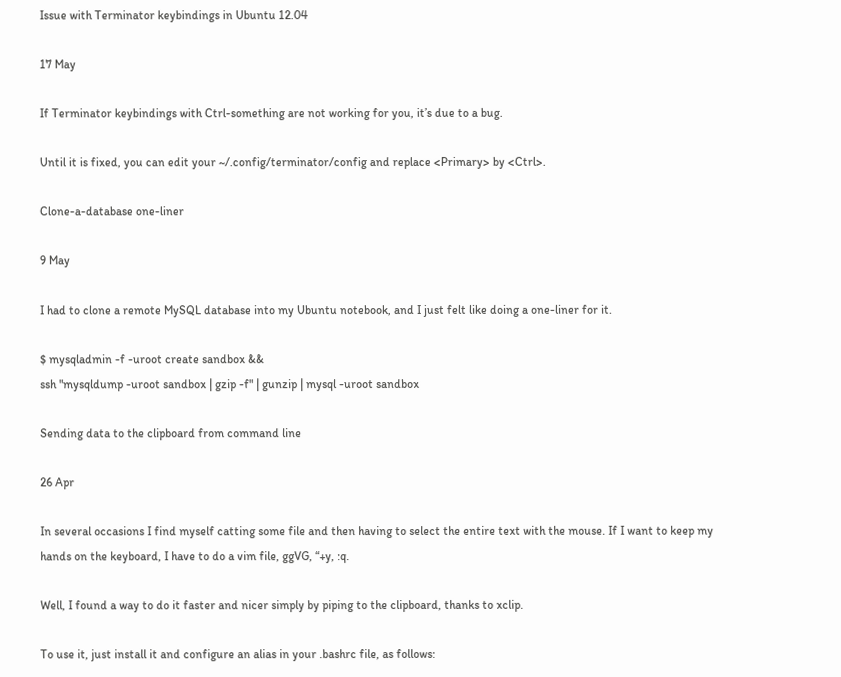Issue with Terminator keybindings in Ubuntu 12.04

17 May

If Terminator keybindings with Ctrl-something are not working for you, it’s due to a bug.

Until it is fixed, you can edit your ~/.config/terminator/config and replace <Primary> by <Ctrl>.

Clone-a-database one-liner

9 May

I had to clone a remote MySQL database into my Ubuntu notebook, and I just felt like doing a one-liner for it.

$ mysqladmin -f -uroot create sandbox &&
ssh "mysqldump -uroot sandbox | gzip -f" | gunzip | mysql -uroot sandbox

Sending data to the clipboard from command line

26 Apr

In several occasions I find myself catting some file and then having to select the entire text with the mouse. If I want to keep my hands on the keyboard, I have to do a vim file, ggVG, “+y, :q.

Well, I found a way to do it faster and nicer simply by piping to the clipboard, thanks to xclip.

To use it, just install it and configure an alias in your .bashrc file, as follows: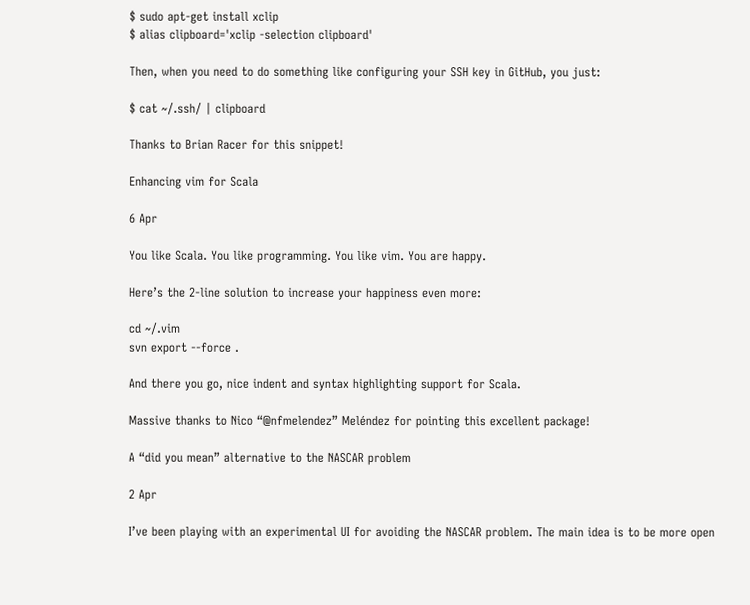$ sudo apt-get install xclip
$ alias clipboard='xclip -selection clipboard'

Then, when you need to do something like configuring your SSH key in GitHub, you just:

$ cat ~/.ssh/ | clipboard

Thanks to Brian Racer for this snippet!

Enhancing vim for Scala

6 Apr

You like Scala. You like programming. You like vim. You are happy.

Here’s the 2-line solution to increase your happiness even more:

cd ~/.vim
svn export --force .

And there you go, nice indent and syntax highlighting support for Scala.

Massive thanks to Nico “@nfmelendez” Meléndez for pointing this excellent package!

A “did you mean” alternative to the NASCAR problem

2 Apr

I’ve been playing with an experimental UI for avoiding the NASCAR problem. The main idea is to be more open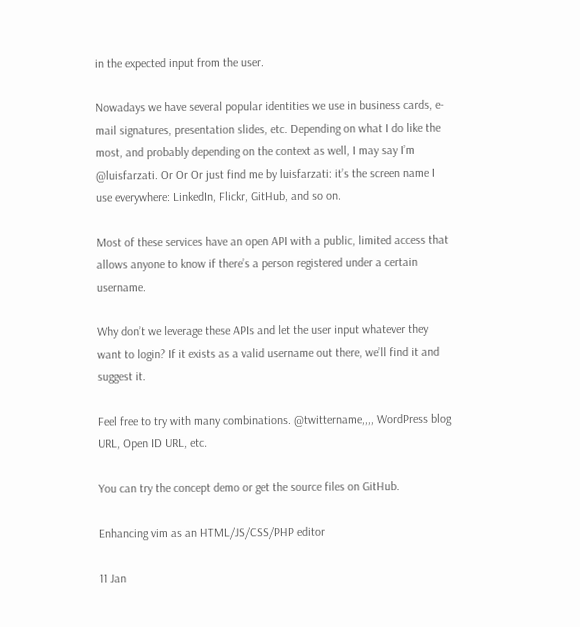in the expected input from the user.

Nowadays we have several popular identities we use in business cards, e-mail signatures, presentation slides, etc. Depending on what I do like the most, and probably depending on the context as well, I may say I’m @luisfarzati. Or Or Or just find me by luisfarzati: it’s the screen name I use everywhere: LinkedIn, Flickr, GitHub, and so on.

Most of these services have an open API with a public, limited access that allows anyone to know if there’s a person registered under a certain username.

Why don’t we leverage these APIs and let the user input whatever they want to login? If it exists as a valid username out there, we’ll find it and suggest it.

Feel free to try with many combinations. @twittername,,,, WordPress blog URL, Open ID URL, etc.

You can try the concept demo or get the source files on GitHub.

Enhancing vim as an HTML/JS/CSS/PHP editor

11 Jan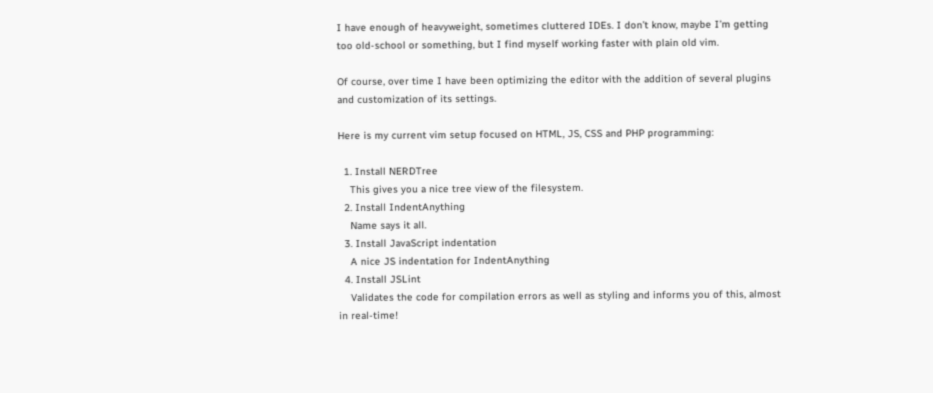I have enough of heavyweight, sometimes cluttered IDEs. I don’t know, maybe I’m getting too old-school or something, but I find myself working faster with plain old vim.

Of course, over time I have been optimizing the editor with the addition of several plugins and customization of its settings.

Here is my current vim setup focused on HTML, JS, CSS and PHP programming:

  1. Install NERDTree
    This gives you a nice tree view of the filesystem.
  2. Install IndentAnything
    Name says it all.
  3. Install JavaScript indentation
    A nice JS indentation for IndentAnything
  4. Install JSLint
    Validates the code for compilation errors as well as styling and informs you of this, almost in real-time!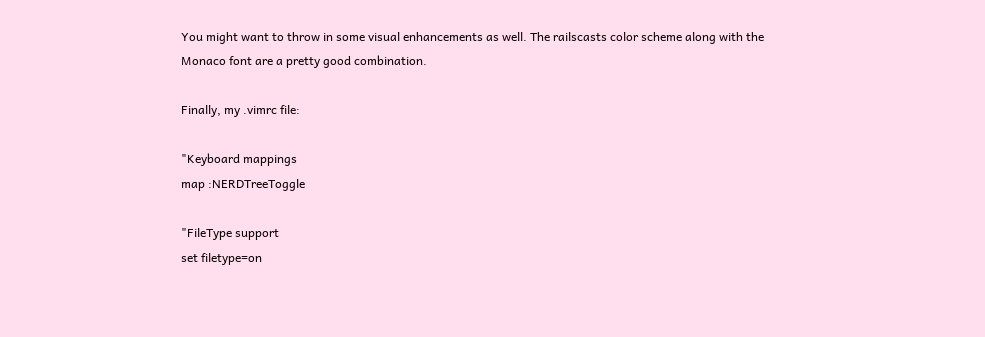You might want to throw in some visual enhancements as well. The railscasts color scheme along with the Monaco font are a pretty good combination.

Finally, my .vimrc file:

"Keyboard mappings
map :NERDTreeToggle

"FileType support
set filetype=on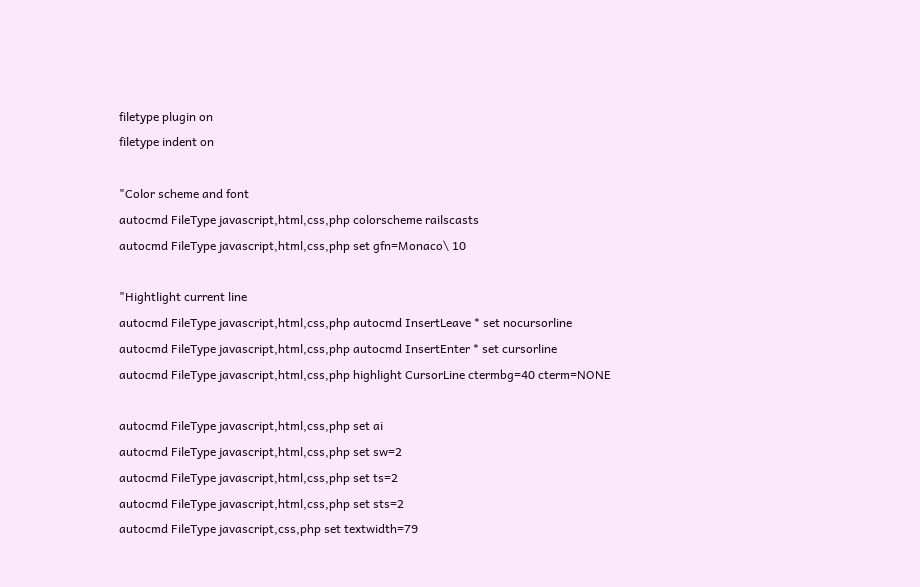filetype plugin on
filetype indent on

"Color scheme and font
autocmd FileType javascript,html,css,php colorscheme railscasts
autocmd FileType javascript,html,css,php set gfn=Monaco\ 10

"Hightlight current line
autocmd FileType javascript,html,css,php autocmd InsertLeave * set nocursorline
autocmd FileType javascript,html,css,php autocmd InsertEnter * set cursorline
autocmd FileType javascript,html,css,php highlight CursorLine ctermbg=40 cterm=NONE

autocmd FileType javascript,html,css,php set ai
autocmd FileType javascript,html,css,php set sw=2
autocmd FileType javascript,html,css,php set ts=2
autocmd FileType javascript,html,css,php set sts=2
autocmd FileType javascript,css,php set textwidth=79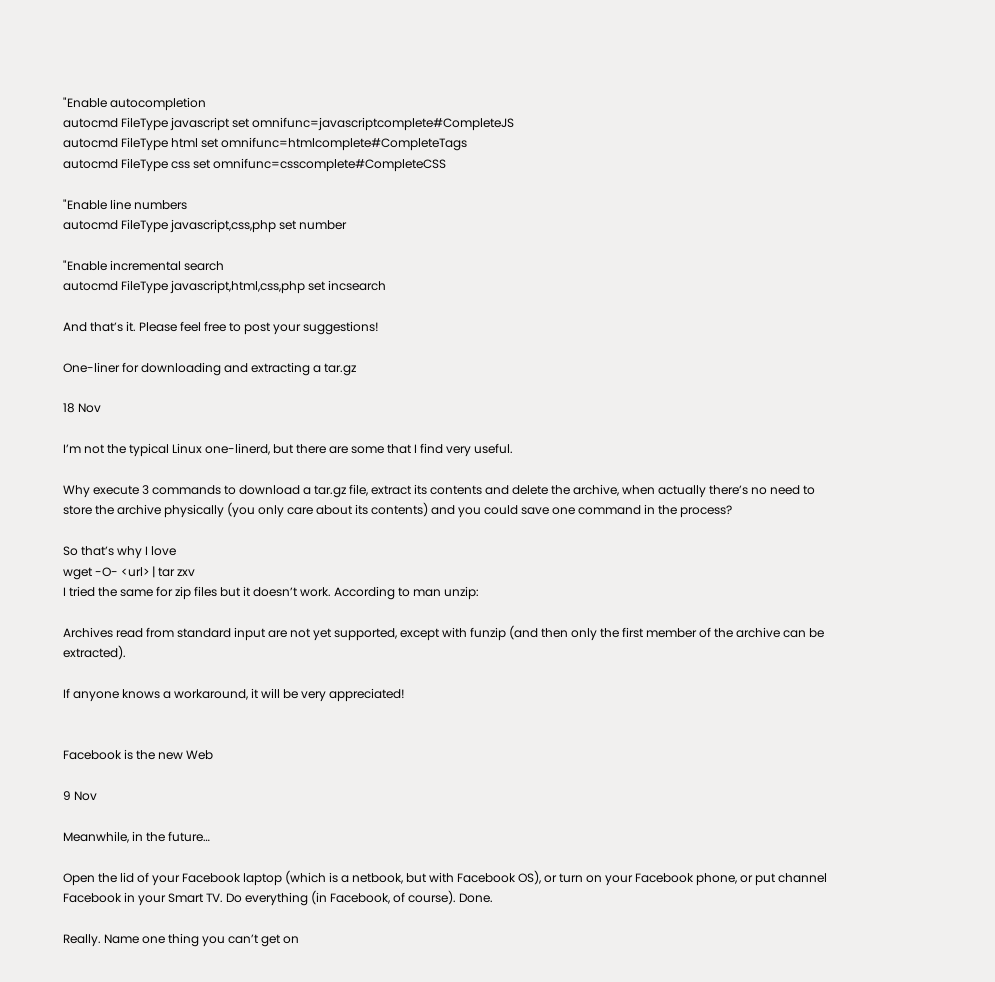"Enable autocompletion
autocmd FileType javascript set omnifunc=javascriptcomplete#CompleteJS
autocmd FileType html set omnifunc=htmlcomplete#CompleteTags
autocmd FileType css set omnifunc=csscomplete#CompleteCSS

"Enable line numbers
autocmd FileType javascript,css,php set number

"Enable incremental search
autocmd FileType javascript,html,css,php set incsearch

And that’s it. Please feel free to post your suggestions!

One-liner for downloading and extracting a tar.gz

18 Nov

I’m not the typical Linux one-linerd, but there are some that I find very useful.

Why execute 3 commands to download a tar.gz file, extract its contents and delete the archive, when actually there’s no need to store the archive physically (you only care about its contents) and you could save one command in the process?

So that’s why I love
wget -O- <url> | tar zxv
I tried the same for zip files but it doesn’t work. According to man unzip:

Archives read from standard input are not yet supported, except with funzip (and then only the first member of the archive can be extracted).

If anyone knows a workaround, it will be very appreciated!


Facebook is the new Web

9 Nov

Meanwhile, in the future…

Open the lid of your Facebook laptop (which is a netbook, but with Facebook OS), or turn on your Facebook phone, or put channel Facebook in your Smart TV. Do everything (in Facebook, of course). Done.

Really. Name one thing you can’t get on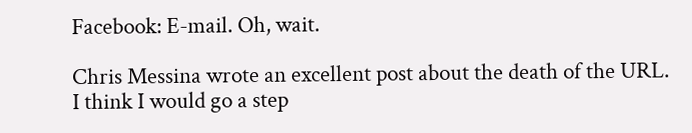Facebook: E-mail. Oh, wait.

Chris Messina wrote an excellent post about the death of the URL. I think I would go a step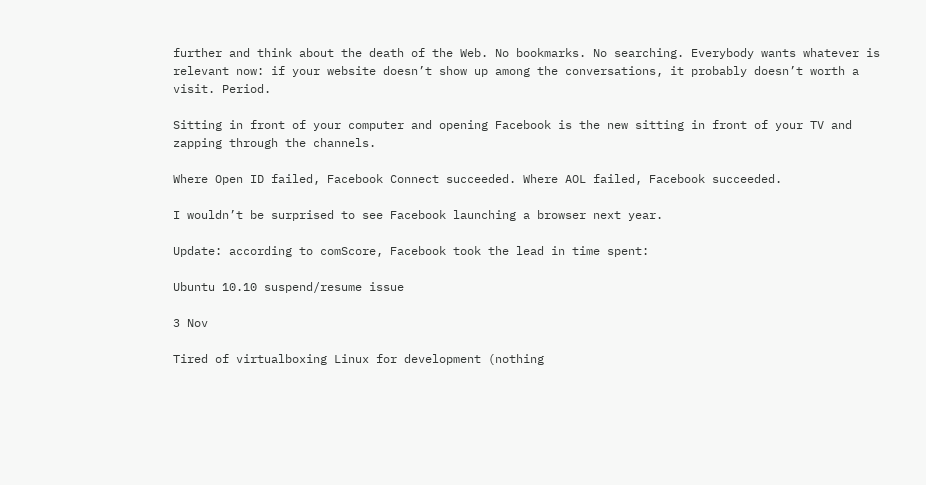further and think about the death of the Web. No bookmarks. No searching. Everybody wants whatever is relevant now: if your website doesn’t show up among the conversations, it probably doesn’t worth a visit. Period.

Sitting in front of your computer and opening Facebook is the new sitting in front of your TV and zapping through the channels.

Where Open ID failed, Facebook Connect succeeded. Where AOL failed, Facebook succeeded.

I wouldn’t be surprised to see Facebook launching a browser next year.

Update: according to comScore, Facebook took the lead in time spent:

Ubuntu 10.10 suspend/resume issue

3 Nov

Tired of virtualboxing Linux for development (nothing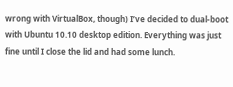wrong with VirtualBox, though) I’ve decided to dual-boot with Ubuntu 10.10 desktop edition. Everything was just fine until I close the lid and had some lunch.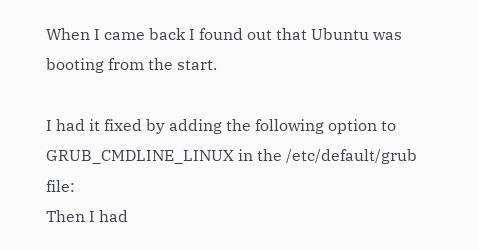When I came back I found out that Ubuntu was booting from the start.

I had it fixed by adding the following option to GRUB_CMDLINE_LINUX in the /etc/default/grub file:
Then I had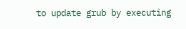to update grub by executing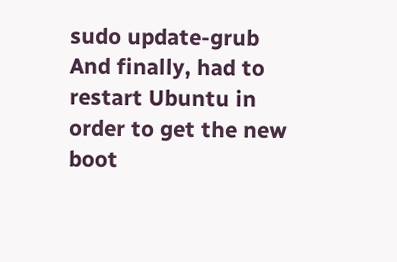sudo update-grub
And finally, had to restart Ubuntu in order to get the new boot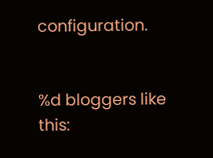configuration.


%d bloggers like this: